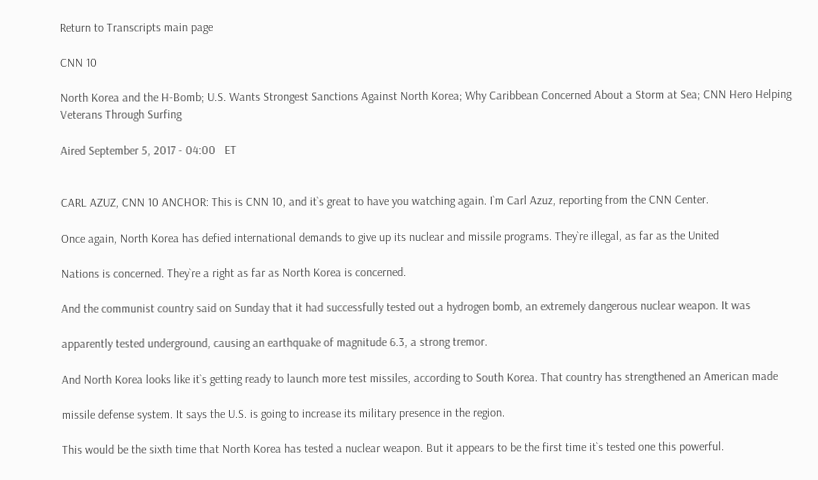Return to Transcripts main page

CNN 10

North Korea and the H-Bomb; U.S. Wants Strongest Sanctions Against North Korea; Why Caribbean Concerned About a Storm at Sea; CNN Hero Helping Veterans Through Surfing

Aired September 5, 2017 - 04:00   ET


CARL AZUZ, CNN 10 ANCHOR: This is CNN 10, and it`s great to have you watching again. I`m Carl Azuz, reporting from the CNN Center.

Once again, North Korea has defied international demands to give up its nuclear and missile programs. They`re illegal, as far as the United

Nations is concerned. They`re a right as far as North Korea is concerned.

And the communist country said on Sunday that it had successfully tested out a hydrogen bomb, an extremely dangerous nuclear weapon. It was

apparently tested underground, causing an earthquake of magnitude 6.3, a strong tremor.

And North Korea looks like it`s getting ready to launch more test missiles, according to South Korea. That country has strengthened an American made

missile defense system. It says the U.S. is going to increase its military presence in the region.

This would be the sixth time that North Korea has tested a nuclear weapon. But it appears to be the first time it`s tested one this powerful.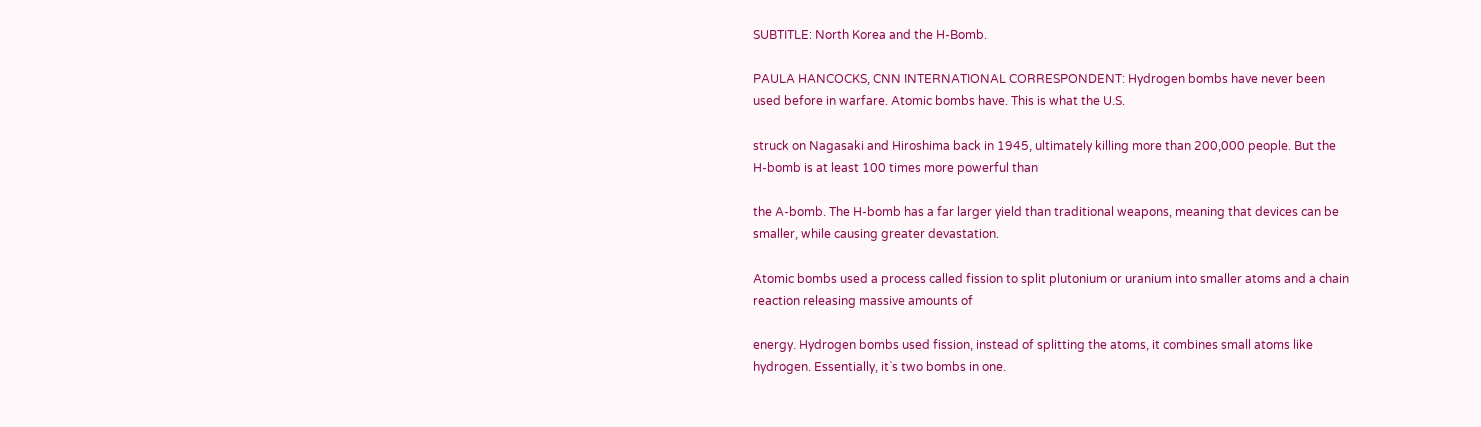SUBTITLE: North Korea and the H-Bomb.

PAULA HANCOCKS, CNN INTERNATIONAL CORRESPONDENT: Hydrogen bombs have never been used before in warfare. Atomic bombs have. This is what the U.S.

struck on Nagasaki and Hiroshima back in 1945, ultimately killing more than 200,000 people. But the H-bomb is at least 100 times more powerful than

the A-bomb. The H-bomb has a far larger yield than traditional weapons, meaning that devices can be smaller, while causing greater devastation.

Atomic bombs used a process called fission to split plutonium or uranium into smaller atoms and a chain reaction releasing massive amounts of

energy. Hydrogen bombs used fission, instead of splitting the atoms, it combines small atoms like hydrogen. Essentially, it`s two bombs in one.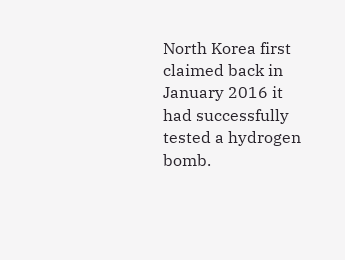North Korea first claimed back in January 2016 it had successfully tested a hydrogen bomb.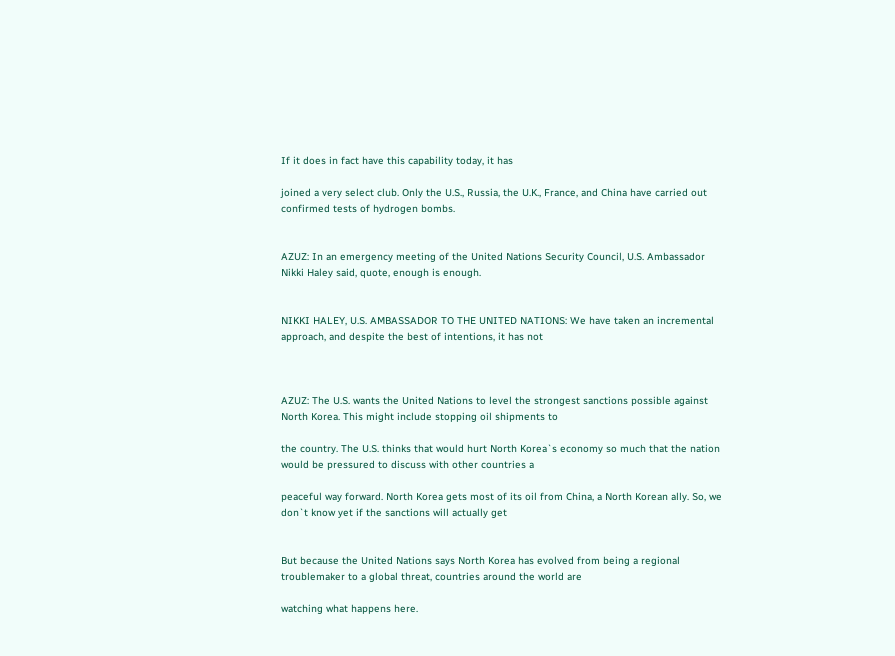If it does in fact have this capability today, it has

joined a very select club. Only the U.S., Russia, the U.K., France, and China have carried out confirmed tests of hydrogen bombs.


AZUZ: In an emergency meeting of the United Nations Security Council, U.S. Ambassador Nikki Haley said, quote, enough is enough.


NIKKI HALEY, U.S. AMBASSADOR TO THE UNITED NATIONS: We have taken an incremental approach, and despite the best of intentions, it has not



AZUZ: The U.S. wants the United Nations to level the strongest sanctions possible against North Korea. This might include stopping oil shipments to

the country. The U.S. thinks that would hurt North Korea`s economy so much that the nation would be pressured to discuss with other countries a

peaceful way forward. North Korea gets most of its oil from China, a North Korean ally. So, we don`t know yet if the sanctions will actually get


But because the United Nations says North Korea has evolved from being a regional troublemaker to a global threat, countries around the world are

watching what happens here.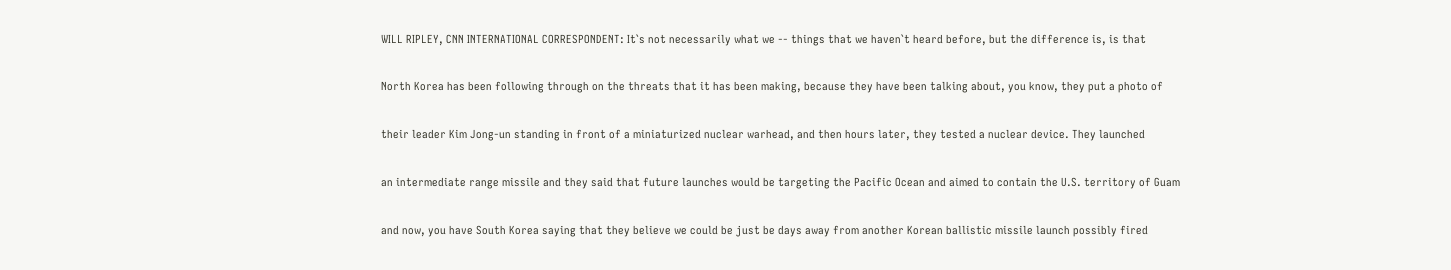WILL RIPLEY, CNN INTERNATIONAL CORRESPONDENT: It`s not necessarily what we -- things that we haven`t heard before, but the difference is, is that

North Korea has been following through on the threats that it has been making, because they have been talking about, you know, they put a photo of

their leader Kim Jong-un standing in front of a miniaturized nuclear warhead, and then hours later, they tested a nuclear device. They launched

an intermediate range missile and they said that future launches would be targeting the Pacific Ocean and aimed to contain the U.S. territory of Guam

and now, you have South Korea saying that they believe we could be just be days away from another Korean ballistic missile launch possibly fired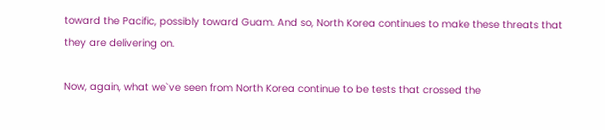toward the Pacific, possibly toward Guam. And so, North Korea continues to make these threats that they are delivering on.

Now, again, what we`ve seen from North Korea continue to be tests that crossed the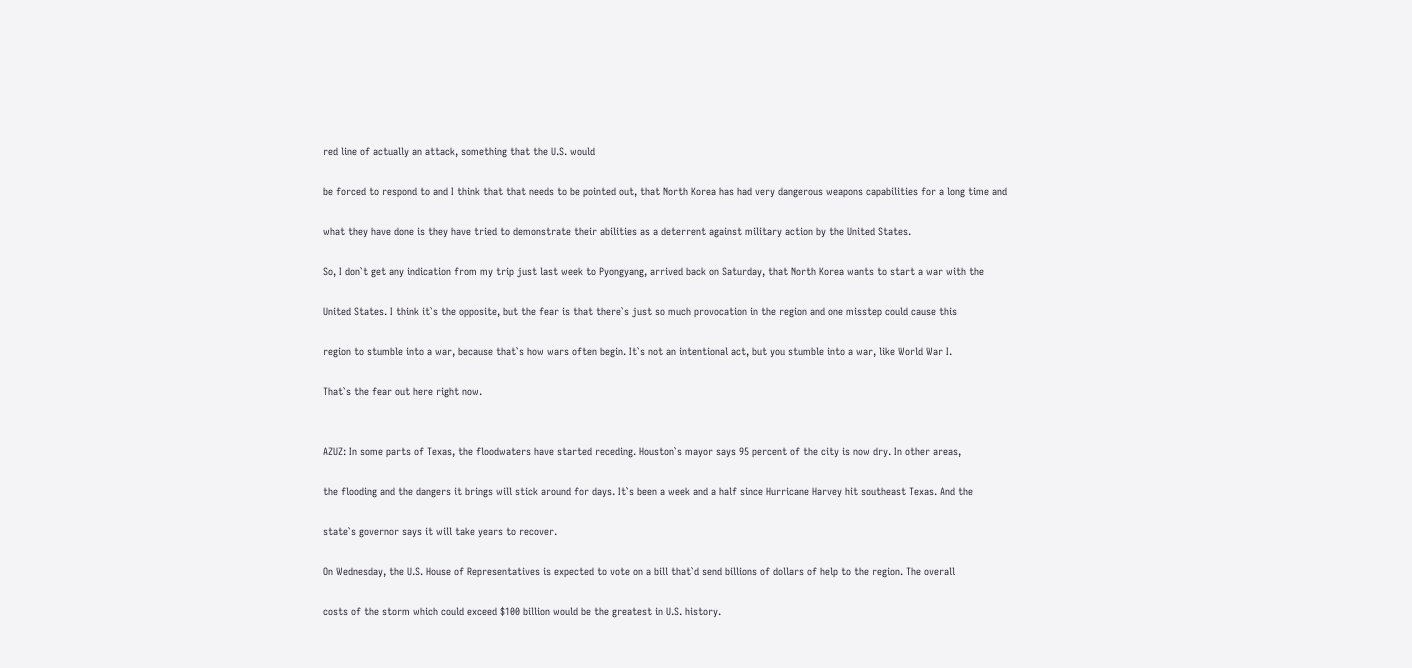red line of actually an attack, something that the U.S. would

be forced to respond to and I think that that needs to be pointed out, that North Korea has had very dangerous weapons capabilities for a long time and

what they have done is they have tried to demonstrate their abilities as a deterrent against military action by the United States.

So, I don`t get any indication from my trip just last week to Pyongyang, arrived back on Saturday, that North Korea wants to start a war with the

United States. I think it`s the opposite, but the fear is that there`s just so much provocation in the region and one misstep could cause this

region to stumble into a war, because that`s how wars often begin. It`s not an intentional act, but you stumble into a war, like World War I.

That`s the fear out here right now.


AZUZ: In some parts of Texas, the floodwaters have started receding. Houston`s mayor says 95 percent of the city is now dry. In other areas,

the flooding and the dangers it brings will stick around for days. It`s been a week and a half since Hurricane Harvey hit southeast Texas. And the

state`s governor says it will take years to recover.

On Wednesday, the U.S. House of Representatives is expected to vote on a bill that`d send billions of dollars of help to the region. The overall

costs of the storm which could exceed $100 billion would be the greatest in U.S. history.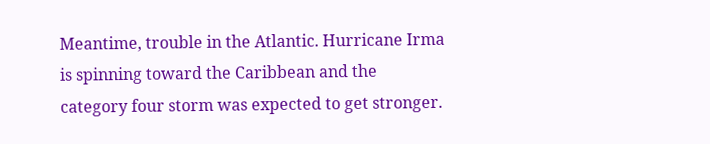Meantime, trouble in the Atlantic. Hurricane Irma is spinning toward the Caribbean and the category four storm was expected to get stronger.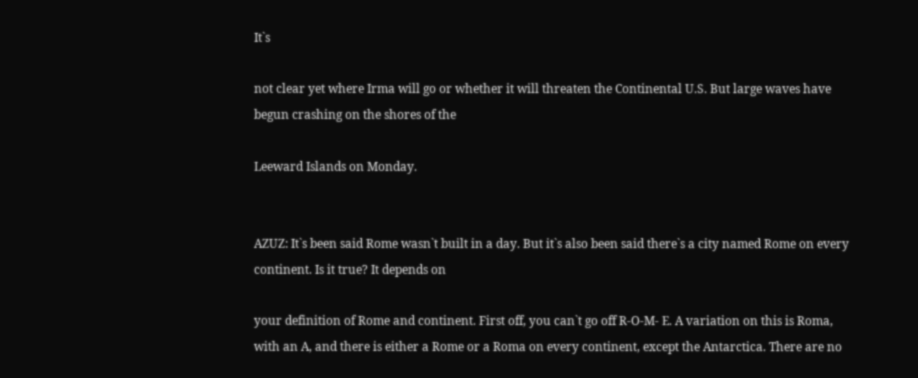It`s

not clear yet where Irma will go or whether it will threaten the Continental U.S. But large waves have begun crashing on the shores of the

Leeward Islands on Monday.


AZUZ: It`s been said Rome wasn`t built in a day. But it`s also been said there`s a city named Rome on every continent. Is it true? It depends on

your definition of Rome and continent. First off, you can`t go off R-O-M- E. A variation on this is Roma, with an A, and there is either a Rome or a Roma on every continent, except the Antarctica. There are no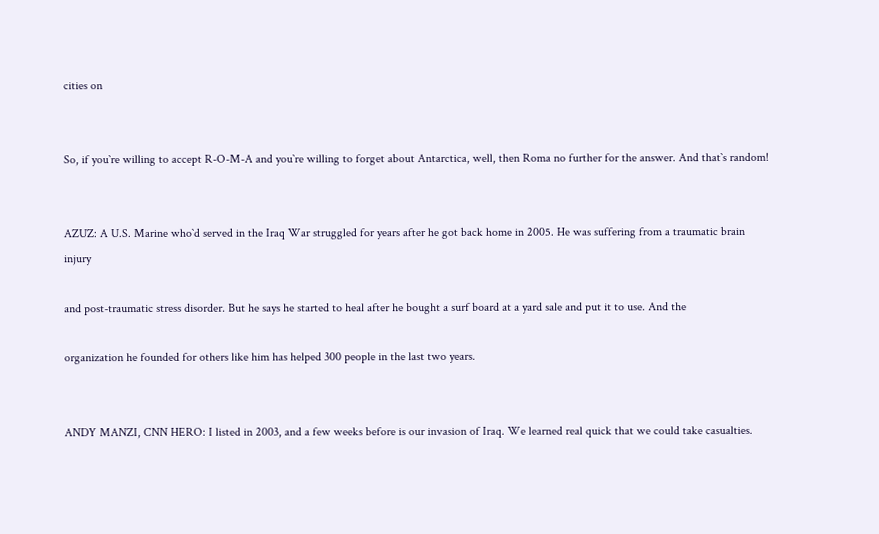cities on


So, if you`re willing to accept R-O-M-A and you`re willing to forget about Antarctica, well, then Roma no further for the answer. And that`s random!


AZUZ: A U.S. Marine who`d served in the Iraq War struggled for years after he got back home in 2005. He was suffering from a traumatic brain injury

and post-traumatic stress disorder. But he says he started to heal after he bought a surf board at a yard sale and put it to use. And the

organization he founded for others like him has helped 300 people in the last two years.


ANDY MANZI, CNN HERO: I listed in 2003, and a few weeks before is our invasion of Iraq. We learned real quick that we could take casualties.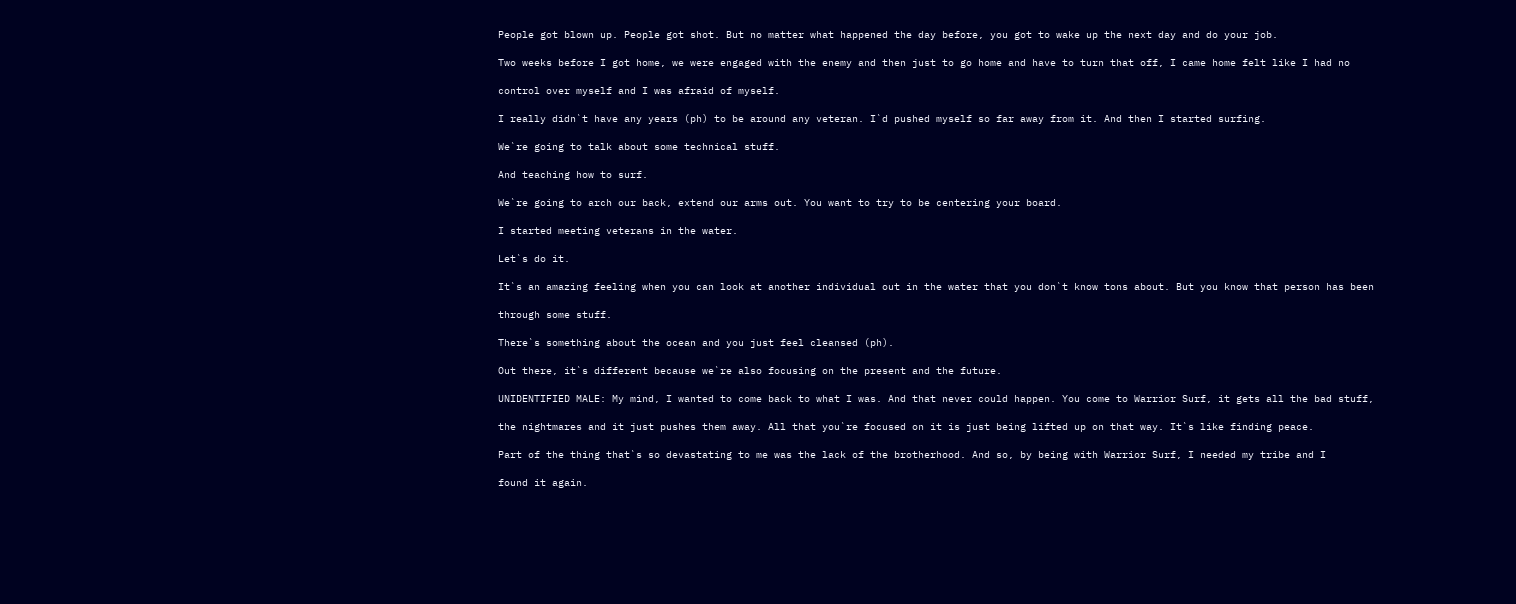People got blown up. People got shot. But no matter what happened the day before, you got to wake up the next day and do your job.

Two weeks before I got home, we were engaged with the enemy and then just to go home and have to turn that off, I came home felt like I had no

control over myself and I was afraid of myself.

I really didn`t have any years (ph) to be around any veteran. I`d pushed myself so far away from it. And then I started surfing.

We`re going to talk about some technical stuff.

And teaching how to surf.

We`re going to arch our back, extend our arms out. You want to try to be centering your board.

I started meeting veterans in the water.

Let`s do it.

It`s an amazing feeling when you can look at another individual out in the water that you don`t know tons about. But you know that person has been

through some stuff.

There`s something about the ocean and you just feel cleansed (ph).

Out there, it`s different because we`re also focusing on the present and the future.

UNIDENTIFIED MALE: My mind, I wanted to come back to what I was. And that never could happen. You come to Warrior Surf, it gets all the bad stuff,

the nightmares and it just pushes them away. All that you`re focused on it is just being lifted up on that way. It`s like finding peace.

Part of the thing that`s so devastating to me was the lack of the brotherhood. And so, by being with Warrior Surf, I needed my tribe and I

found it again.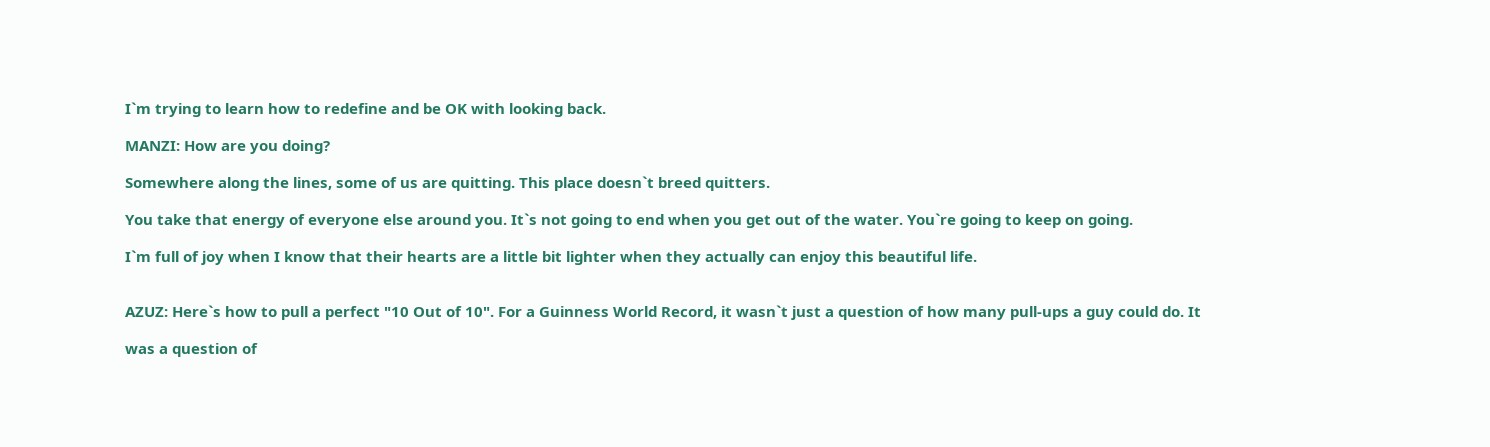I`m trying to learn how to redefine and be OK with looking back.

MANZI: How are you doing?

Somewhere along the lines, some of us are quitting. This place doesn`t breed quitters.

You take that energy of everyone else around you. It`s not going to end when you get out of the water. You`re going to keep on going.

I`m full of joy when I know that their hearts are a little bit lighter when they actually can enjoy this beautiful life.


AZUZ: Here`s how to pull a perfect "10 Out of 10". For a Guinness World Record, it wasn`t just a question of how many pull-ups a guy could do. It

was a question of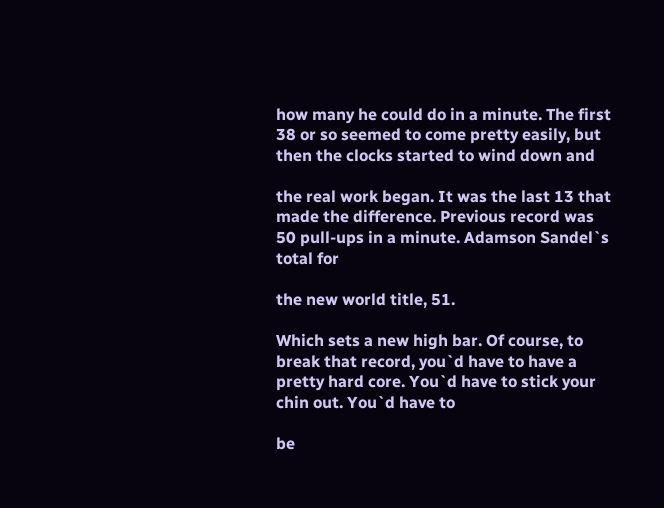how many he could do in a minute. The first 38 or so seemed to come pretty easily, but then the clocks started to wind down and

the real work began. It was the last 13 that made the difference. Previous record was 50 pull-ups in a minute. Adamson Sandel`s total for

the new world title, 51.

Which sets a new high bar. Of course, to break that record, you`d have to have a pretty hard core. You`d have to stick your chin out. You`d have to

be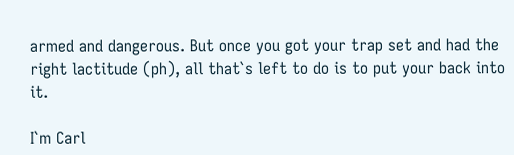armed and dangerous. But once you got your trap set and had the right lactitude (ph), all that`s left to do is to put your back into it.

I`m Carl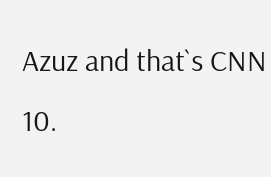Azuz and that`s CNN 10.